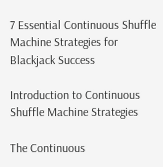7 Essential Continuous Shuffle Machine Strategies for Blackjack Success

Introduction to Continuous Shuffle Machine Strategies

The Continuous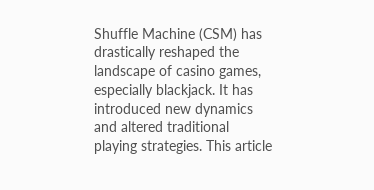Shuffle Machine (CSM) has drastically reshaped the landscape of casino games, especially blackjack. It has introduced new dynamics and altered traditional playing strategies. This article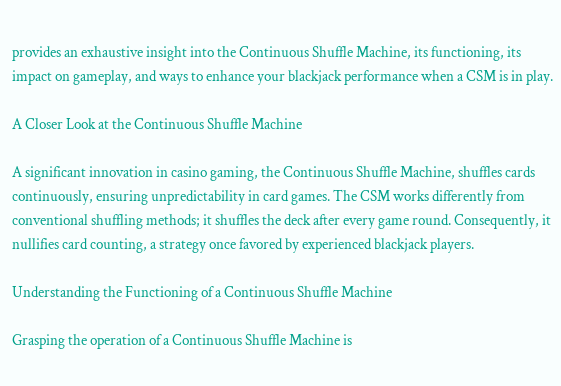provides an exhaustive insight into the Continuous Shuffle Machine, its functioning, its impact on gameplay, and ways to enhance your blackjack performance when a CSM is in play.

A Closer Look at the Continuous Shuffle Machine

A significant innovation in casino gaming, the Continuous Shuffle Machine, shuffles cards continuously, ensuring unpredictability in card games. The CSM works differently from conventional shuffling methods; it shuffles the deck after every game round. Consequently, it nullifies card counting, a strategy once favored by experienced blackjack players.

Understanding the Functioning of a Continuous Shuffle Machine

Grasping the operation of a Continuous Shuffle Machine is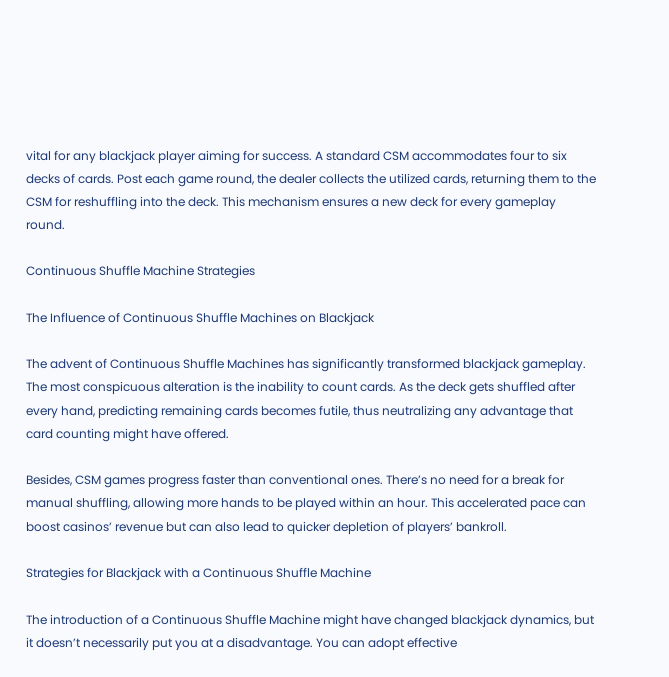vital for any blackjack player aiming for success. A standard CSM accommodates four to six decks of cards. Post each game round, the dealer collects the utilized cards, returning them to the CSM for reshuffling into the deck. This mechanism ensures a new deck for every gameplay round.

Continuous Shuffle Machine Strategies

The Influence of Continuous Shuffle Machines on Blackjack

The advent of Continuous Shuffle Machines has significantly transformed blackjack gameplay. The most conspicuous alteration is the inability to count cards. As the deck gets shuffled after every hand, predicting remaining cards becomes futile, thus neutralizing any advantage that card counting might have offered.

Besides, CSM games progress faster than conventional ones. There’s no need for a break for manual shuffling, allowing more hands to be played within an hour. This accelerated pace can boost casinos’ revenue but can also lead to quicker depletion of players’ bankroll.

Strategies for Blackjack with a Continuous Shuffle Machine

The introduction of a Continuous Shuffle Machine might have changed blackjack dynamics, but it doesn’t necessarily put you at a disadvantage. You can adopt effective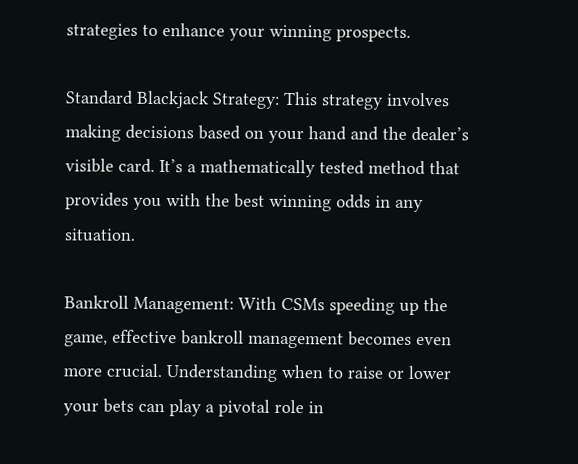strategies to enhance your winning prospects.

Standard Blackjack Strategy: This strategy involves making decisions based on your hand and the dealer’s visible card. It’s a mathematically tested method that provides you with the best winning odds in any situation.

Bankroll Management: With CSMs speeding up the game, effective bankroll management becomes even more crucial. Understanding when to raise or lower your bets can play a pivotal role in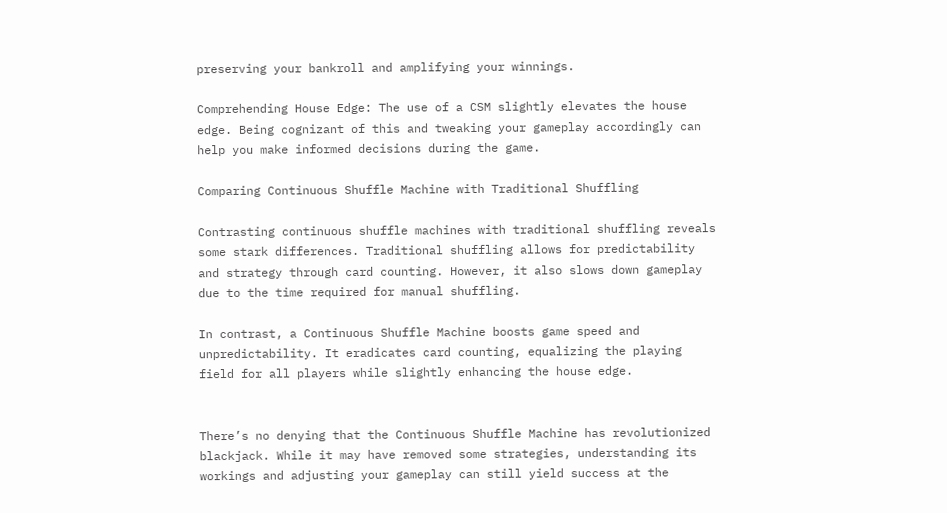preserving your bankroll and amplifying your winnings.

Comprehending House Edge: The use of a CSM slightly elevates the house edge. Being cognizant of this and tweaking your gameplay accordingly can help you make informed decisions during the game.

Comparing Continuous Shuffle Machine with Traditional Shuffling

Contrasting continuous shuffle machines with traditional shuffling reveals some stark differences. Traditional shuffling allows for predictability and strategy through card counting. However, it also slows down gameplay due to the time required for manual shuffling.

In contrast, a Continuous Shuffle Machine boosts game speed and unpredictability. It eradicates card counting, equalizing the playing field for all players while slightly enhancing the house edge.


There’s no denying that the Continuous Shuffle Machine has revolutionized blackjack. While it may have removed some strategies, understanding its workings and adjusting your gameplay can still yield success at the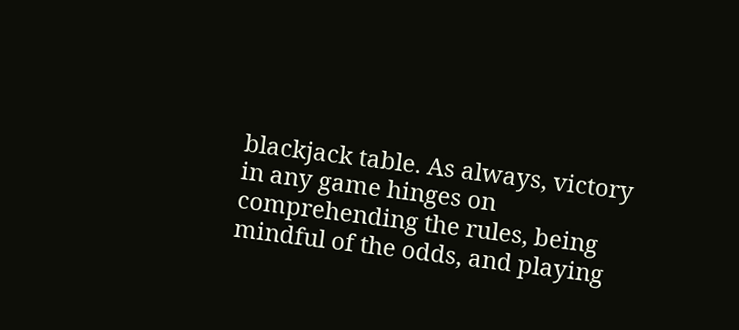blackjack table. As always, victory in any game hinges on comprehending the rules, being mindful of the odds, and playing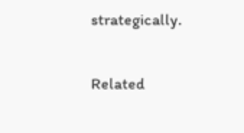strategically.

Related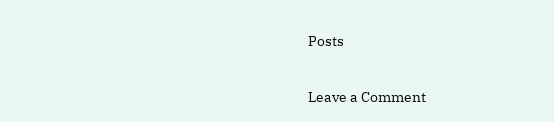Posts

Leave a Comment